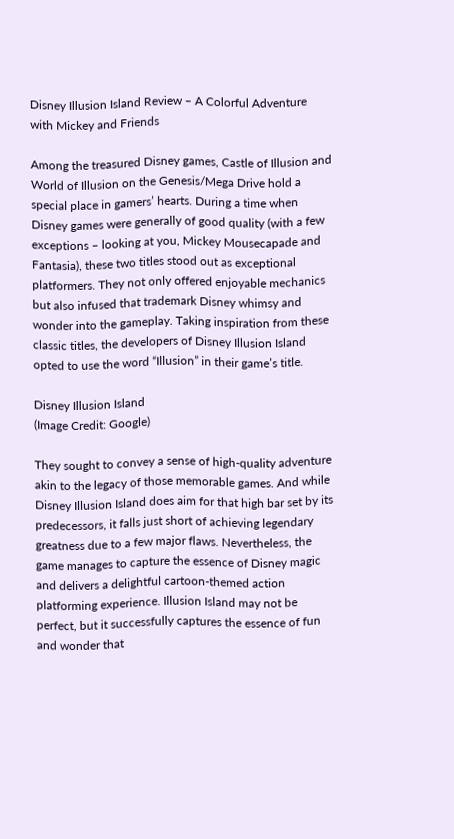Disney Illusion Island Review – A Colorful Adventure with Mickey and Friends

Among the treasured Disney games, Castle of Illusion and World of Illusion on the Genesis/Mega Drive hold a special place in gamers’ hearts. During a time when Disney games were generally of good quality (with a few exceptions – looking at you, Mickey Mousecapade and Fantasia), these two titles stood out as exceptional platformers. They not only offered enjoyable mechanics but also infused that trademark Disney whimsy and wonder into the gameplay. Taking inspiration from these classic titles, the developers of Disney Illusion Island opted to use the word “Illusion” in their game’s title.

Disney Illusion Island
(Image Credit: Google)

They sought to convey a sense of high-quality adventure akin to the legacy of those memorable games. And while Disney Illusion Island does aim for that high bar set by its predecessors, it falls just short of achieving legendary greatness due to a few major flaws. Nevertheless, the game manages to capture the essence of Disney magic and delivers a delightful cartoon-themed action platforming experience. Illusion Island may not be perfect, but it successfully captures the essence of fun and wonder that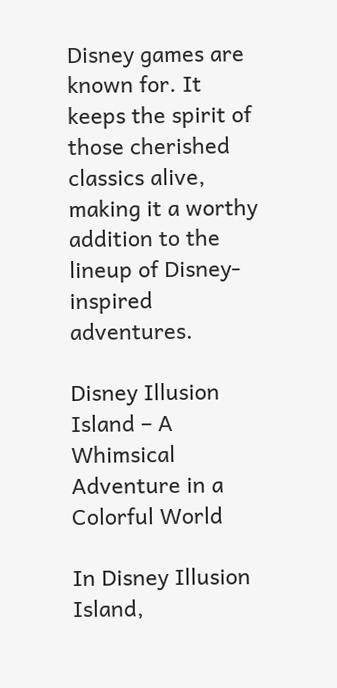Disney games are known for. It keeps the spirit of those cherished classics alive, making it a worthy addition to the lineup of Disney-inspired adventures.

Disney Illusion Island – A Whimsical Adventure in a Colorful World

In Disney Illusion Island,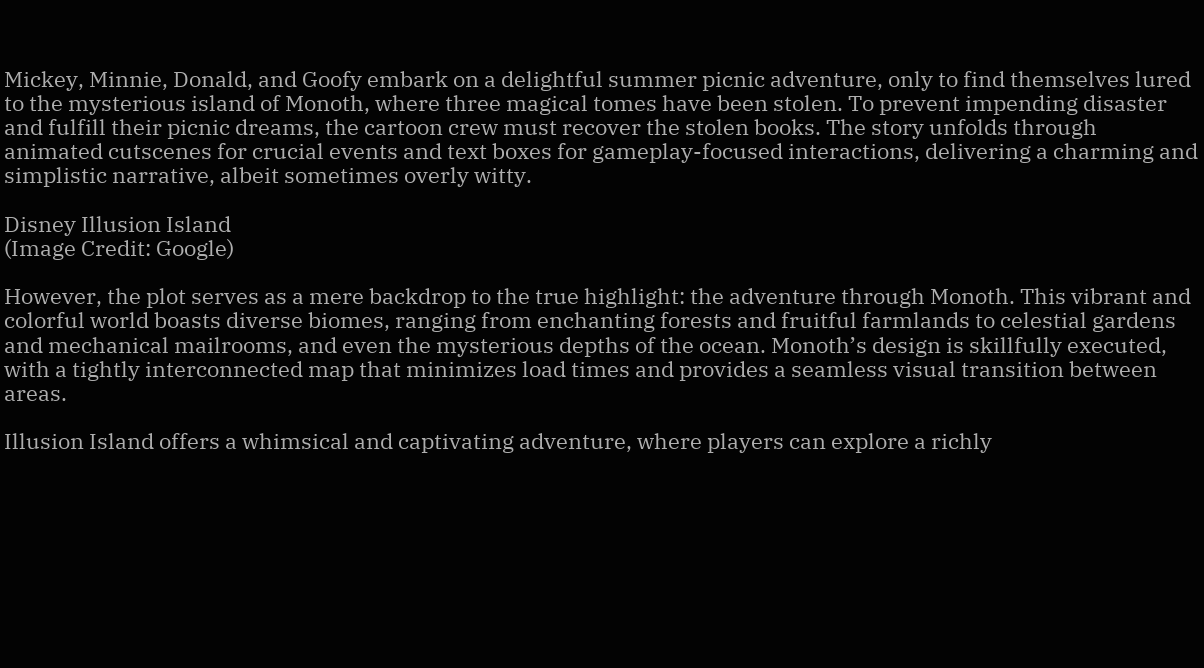Mickey, Minnie, Donald, and Goofy embark on a delightful summer picnic adventure, only to find themselves lured to the mysterious island of Monoth, where three magical tomes have been stolen. To prevent impending disaster and fulfill their picnic dreams, the cartoon crew must recover the stolen books. The story unfolds through animated cutscenes for crucial events and text boxes for gameplay-focused interactions, delivering a charming and simplistic narrative, albeit sometimes overly witty.

Disney Illusion Island
(Image Credit: Google)

However, the plot serves as a mere backdrop to the true highlight: the adventure through Monoth. This vibrant and colorful world boasts diverse biomes, ranging from enchanting forests and fruitful farmlands to celestial gardens and mechanical mailrooms, and even the mysterious depths of the ocean. Monoth’s design is skillfully executed, with a tightly interconnected map that minimizes load times and provides a seamless visual transition between areas.

Illusion Island offers a whimsical and captivating adventure, where players can explore a richly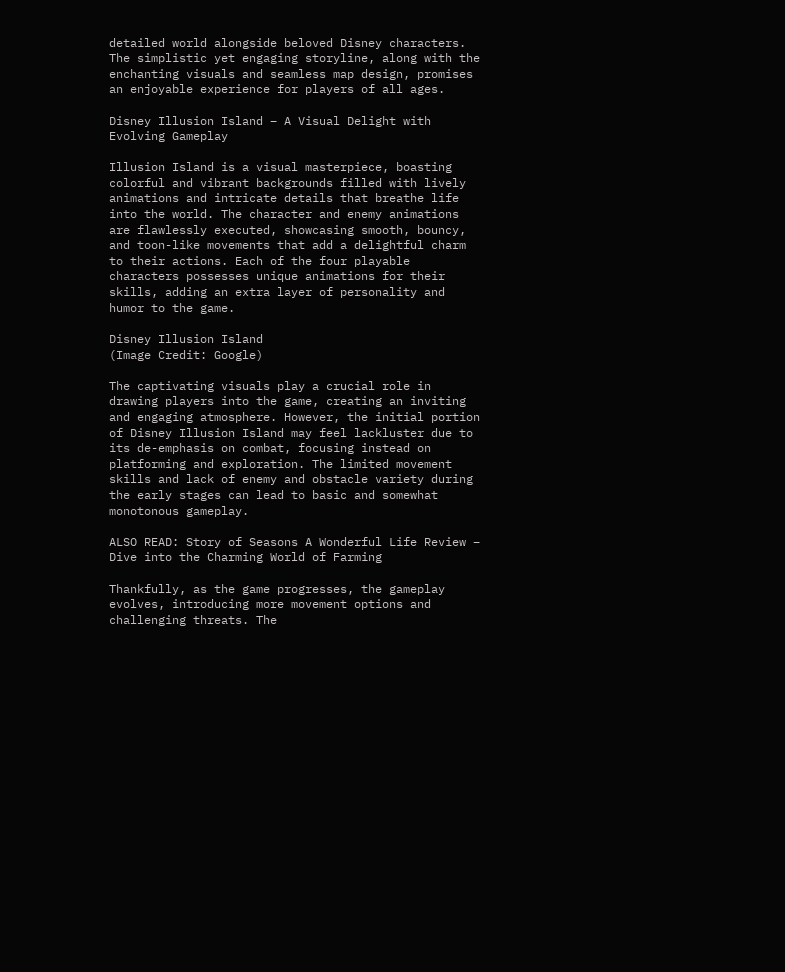detailed world alongside beloved Disney characters. The simplistic yet engaging storyline, along with the enchanting visuals and seamless map design, promises an enjoyable experience for players of all ages.

Disney Illusion Island – A Visual Delight with Evolving Gameplay

Illusion Island is a visual masterpiece, boasting colorful and vibrant backgrounds filled with lively animations and intricate details that breathe life into the world. The character and enemy animations are flawlessly executed, showcasing smooth, bouncy, and toon-like movements that add a delightful charm to their actions. Each of the four playable characters possesses unique animations for their skills, adding an extra layer of personality and humor to the game.

Disney Illusion Island
(Image Credit: Google)

The captivating visuals play a crucial role in drawing players into the game, creating an inviting and engaging atmosphere. However, the initial portion of Disney Illusion Island may feel lackluster due to its de-emphasis on combat, focusing instead on platforming and exploration. The limited movement skills and lack of enemy and obstacle variety during the early stages can lead to basic and somewhat monotonous gameplay.

ALSO READ: Story of Seasons A Wonderful Life Review – Dive into the Charming World of Farming

Thankfully, as the game progresses, the gameplay evolves, introducing more movement options and challenging threats. The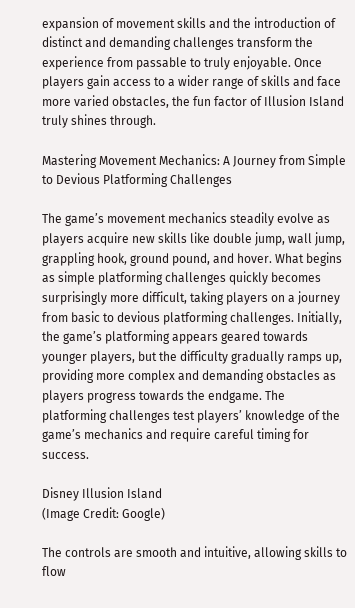expansion of movement skills and the introduction of distinct and demanding challenges transform the experience from passable to truly enjoyable. Once players gain access to a wider range of skills and face more varied obstacles, the fun factor of Illusion Island truly shines through.

Mastering Movement Mechanics: A Journey from Simple to Devious Platforming Challenges

The game’s movement mechanics steadily evolve as players acquire new skills like double jump, wall jump, grappling hook, ground pound, and hover. What begins as simple platforming challenges quickly becomes surprisingly more difficult, taking players on a journey from basic to devious platforming challenges. Initially, the game’s platforming appears geared towards younger players, but the difficulty gradually ramps up, providing more complex and demanding obstacles as players progress towards the endgame. The platforming challenges test players’ knowledge of the game’s mechanics and require careful timing for success.

Disney Illusion Island
(Image Credit: Google)

The controls are smooth and intuitive, allowing skills to flow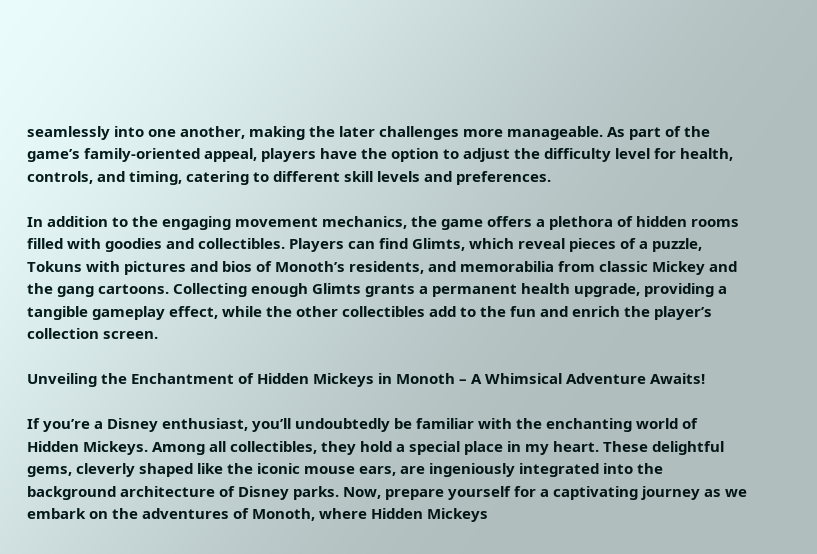seamlessly into one another, making the later challenges more manageable. As part of the game’s family-oriented appeal, players have the option to adjust the difficulty level for health, controls, and timing, catering to different skill levels and preferences.

In addition to the engaging movement mechanics, the game offers a plethora of hidden rooms filled with goodies and collectibles. Players can find Glimts, which reveal pieces of a puzzle, Tokuns with pictures and bios of Monoth’s residents, and memorabilia from classic Mickey and the gang cartoons. Collecting enough Glimts grants a permanent health upgrade, providing a tangible gameplay effect, while the other collectibles add to the fun and enrich the player’s collection screen.

Unveiling the Enchantment of Hidden Mickeys in Monoth – A Whimsical Adventure Awaits!

If you’re a Disney enthusiast, you’ll undoubtedly be familiar with the enchanting world of Hidden Mickeys. Among all collectibles, they hold a special place in my heart. These delightful gems, cleverly shaped like the iconic mouse ears, are ingeniously integrated into the background architecture of Disney parks. Now, prepare yourself for a captivating journey as we embark on the adventures of Monoth, where Hidden Mickeys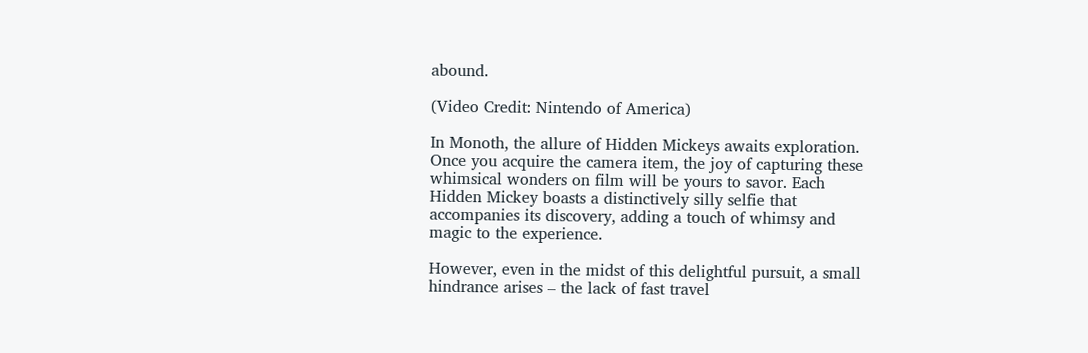abound.

(Video Credit: Nintendo of America)

In Monoth, the allure of Hidden Mickeys awaits exploration. Once you acquire the camera item, the joy of capturing these whimsical wonders on film will be yours to savor. Each Hidden Mickey boasts a distinctively silly selfie that accompanies its discovery, adding a touch of whimsy and magic to the experience.

However, even in the midst of this delightful pursuit, a small hindrance arises – the lack of fast travel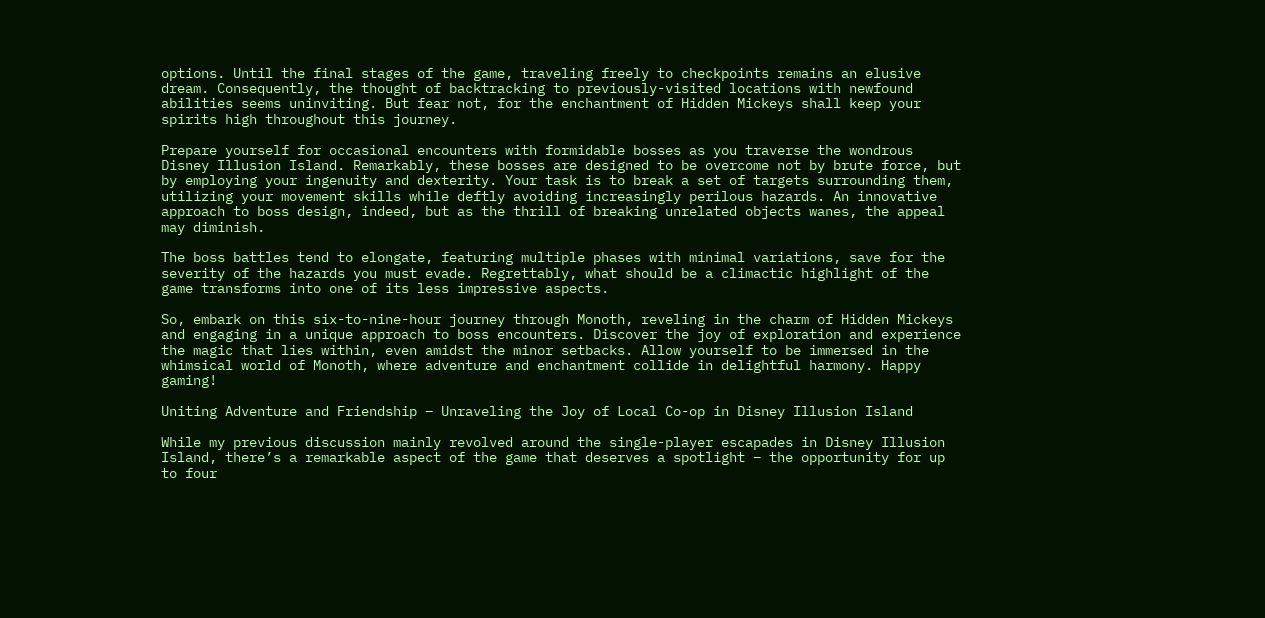options. Until the final stages of the game, traveling freely to checkpoints remains an elusive dream. Consequently, the thought of backtracking to previously-visited locations with newfound abilities seems uninviting. But fear not, for the enchantment of Hidden Mickeys shall keep your spirits high throughout this journey.

Prepare yourself for occasional encounters with formidable bosses as you traverse the wondrous Disney Illusion Island. Remarkably, these bosses are designed to be overcome not by brute force, but by employing your ingenuity and dexterity. Your task is to break a set of targets surrounding them, utilizing your movement skills while deftly avoiding increasingly perilous hazards. An innovative approach to boss design, indeed, but as the thrill of breaking unrelated objects wanes, the appeal may diminish.

The boss battles tend to elongate, featuring multiple phases with minimal variations, save for the severity of the hazards you must evade. Regrettably, what should be a climactic highlight of the game transforms into one of its less impressive aspects.

So, embark on this six-to-nine-hour journey through Monoth, reveling in the charm of Hidden Mickeys and engaging in a unique approach to boss encounters. Discover the joy of exploration and experience the magic that lies within, even amidst the minor setbacks. Allow yourself to be immersed in the whimsical world of Monoth, where adventure and enchantment collide in delightful harmony. Happy gaming!

Uniting Adventure and Friendship – Unraveling the Joy of Local Co-op in Disney Illusion Island

While my previous discussion mainly revolved around the single-player escapades in Disney Illusion Island, there’s a remarkable aspect of the game that deserves a spotlight – the opportunity for up to four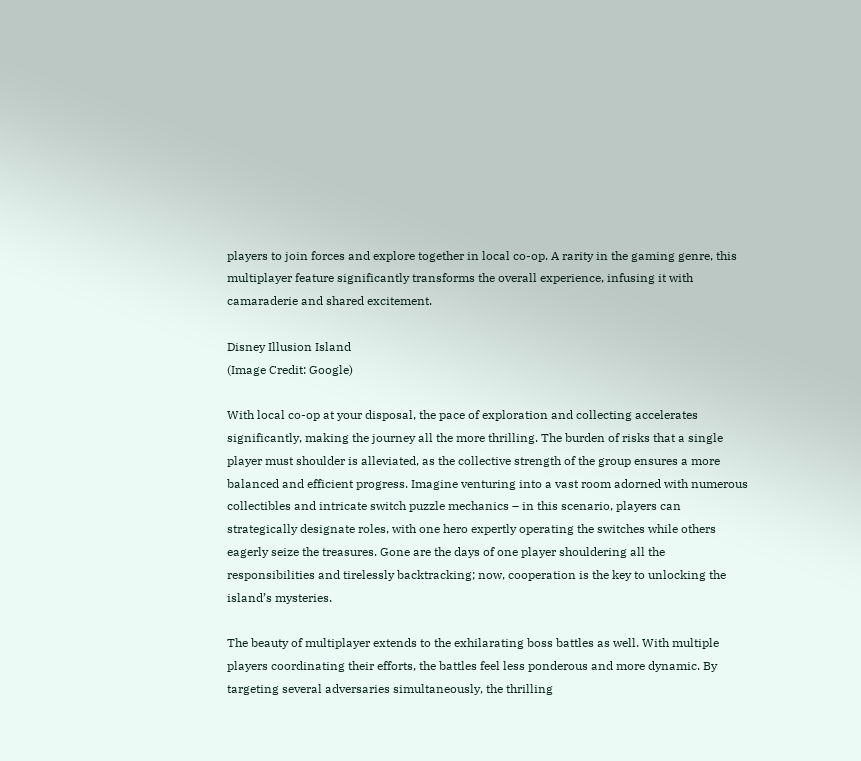players to join forces and explore together in local co-op. A rarity in the gaming genre, this multiplayer feature significantly transforms the overall experience, infusing it with camaraderie and shared excitement.

Disney Illusion Island
(Image Credit: Google)

With local co-op at your disposal, the pace of exploration and collecting accelerates significantly, making the journey all the more thrilling. The burden of risks that a single player must shoulder is alleviated, as the collective strength of the group ensures a more balanced and efficient progress. Imagine venturing into a vast room adorned with numerous collectibles and intricate switch puzzle mechanics – in this scenario, players can strategically designate roles, with one hero expertly operating the switches while others eagerly seize the treasures. Gone are the days of one player shouldering all the responsibilities and tirelessly backtracking; now, cooperation is the key to unlocking the island’s mysteries.

The beauty of multiplayer extends to the exhilarating boss battles as well. With multiple players coordinating their efforts, the battles feel less ponderous and more dynamic. By targeting several adversaries simultaneously, the thrilling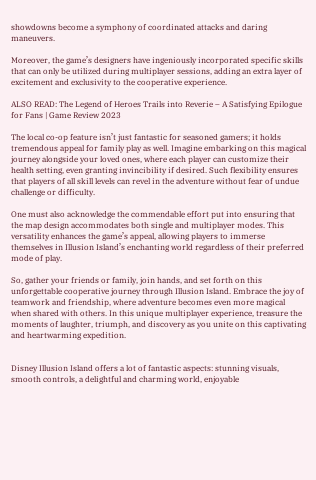showdowns become a symphony of coordinated attacks and daring maneuvers.

Moreover, the game’s designers have ingeniously incorporated specific skills that can only be utilized during multiplayer sessions, adding an extra layer of excitement and exclusivity to the cooperative experience.

ALSO READ: The Legend of Heroes Trails into Reverie – A Satisfying Epilogue for Fans | Game Review 2023

The local co-op feature isn’t just fantastic for seasoned gamers; it holds tremendous appeal for family play as well. Imagine embarking on this magical journey alongside your loved ones, where each player can customize their health setting, even granting invincibility if desired. Such flexibility ensures that players of all skill levels can revel in the adventure without fear of undue challenge or difficulty.

One must also acknowledge the commendable effort put into ensuring that the map design accommodates both single and multiplayer modes. This versatility enhances the game’s appeal, allowing players to immerse themselves in Illusion Island’s enchanting world regardless of their preferred mode of play.

So, gather your friends or family, join hands, and set forth on this unforgettable cooperative journey through Illusion Island. Embrace the joy of teamwork and friendship, where adventure becomes even more magical when shared with others. In this unique multiplayer experience, treasure the moments of laughter, triumph, and discovery as you unite on this captivating and heartwarming expedition.


Disney Illusion Island offers a lot of fantastic aspects: stunning visuals, smooth controls, a delightful and charming world, enjoyable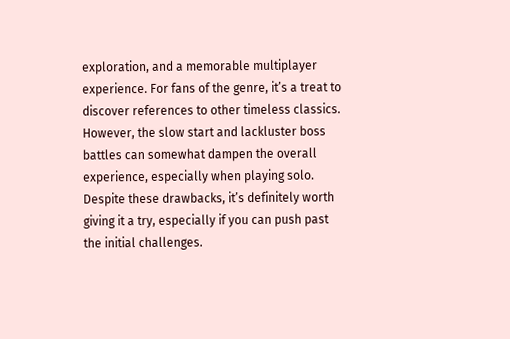exploration, and a memorable multiplayer experience. For fans of the genre, it’s a treat to discover references to other timeless classics. However, the slow start and lackluster boss battles can somewhat dampen the overall experience, especially when playing solo. Despite these drawbacks, it’s definitely worth giving it a try, especially if you can push past the initial challenges.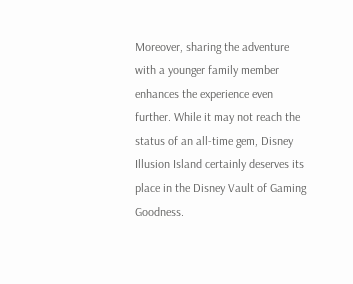Moreover, sharing the adventure with a younger family member enhances the experience even further. While it may not reach the status of an all-time gem, Disney Illusion Island certainly deserves its place in the Disney Vault of Gaming Goodness.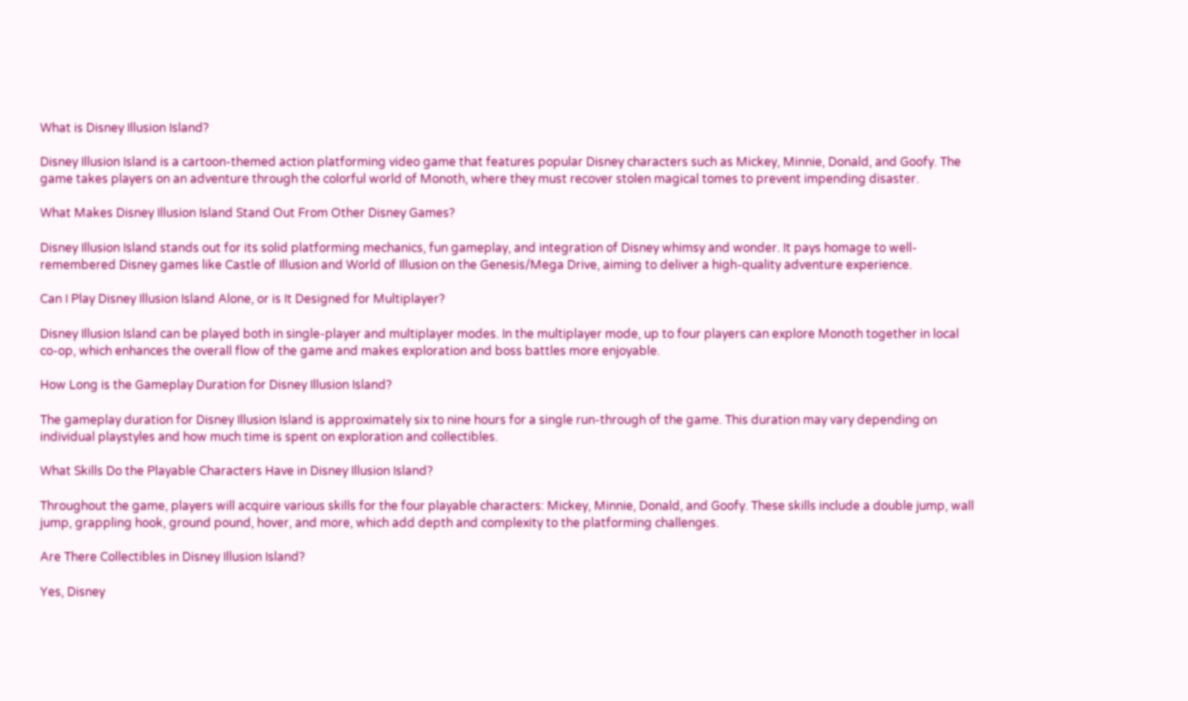What is Disney Illusion Island?

Disney Illusion Island is a cartoon-themed action platforming video game that features popular Disney characters such as Mickey, Minnie, Donald, and Goofy. The game takes players on an adventure through the colorful world of Monoth, where they must recover stolen magical tomes to prevent impending disaster.

What Makes Disney Illusion Island Stand Out From Other Disney Games?

Disney Illusion Island stands out for its solid platforming mechanics, fun gameplay, and integration of Disney whimsy and wonder. It pays homage to well-remembered Disney games like Castle of Illusion and World of Illusion on the Genesis/Mega Drive, aiming to deliver a high-quality adventure experience.

Can I Play Disney Illusion Island Alone, or is It Designed for Multiplayer?

Disney Illusion Island can be played both in single-player and multiplayer modes. In the multiplayer mode, up to four players can explore Monoth together in local co-op, which enhances the overall flow of the game and makes exploration and boss battles more enjoyable.

How Long is the Gameplay Duration for Disney Illusion Island?

The gameplay duration for Disney Illusion Island is approximately six to nine hours for a single run-through of the game. This duration may vary depending on individual playstyles and how much time is spent on exploration and collectibles.

What Skills Do the Playable Characters Have in Disney Illusion Island?

Throughout the game, players will acquire various skills for the four playable characters: Mickey, Minnie, Donald, and Goofy. These skills include a double jump, wall jump, grappling hook, ground pound, hover, and more, which add depth and complexity to the platforming challenges.

Are There Collectibles in Disney Illusion Island?

Yes, Disney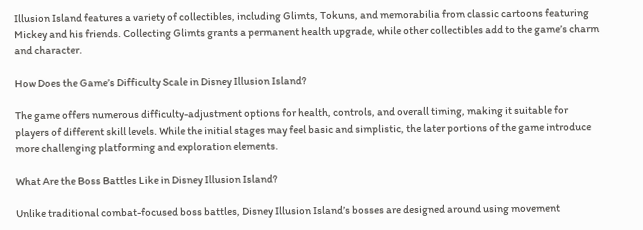Illusion Island features a variety of collectibles, including Glimts, Tokuns, and memorabilia from classic cartoons featuring Mickey and his friends. Collecting Glimts grants a permanent health upgrade, while other collectibles add to the game’s charm and character.

How Does the Game’s Difficulty Scale in Disney Illusion Island?

The game offers numerous difficulty-adjustment options for health, controls, and overall timing, making it suitable for players of different skill levels. While the initial stages may feel basic and simplistic, the later portions of the game introduce more challenging platforming and exploration elements.

What Are the Boss Battles Like in Disney Illusion Island?

Unlike traditional combat-focused boss battles, Disney Illusion Island’s bosses are designed around using movement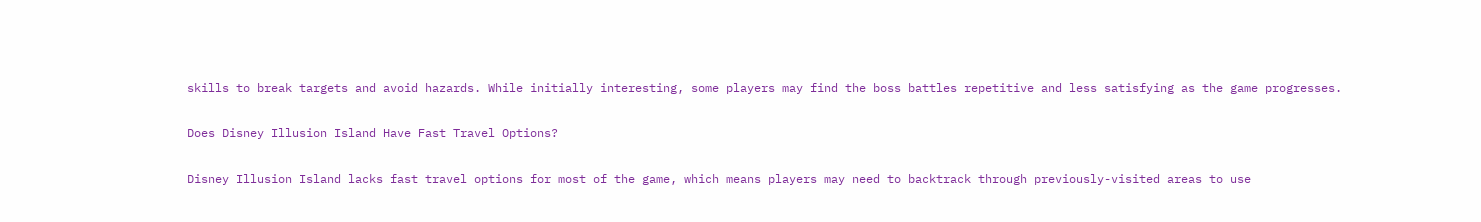skills to break targets and avoid hazards. While initially interesting, some players may find the boss battles repetitive and less satisfying as the game progresses.

Does Disney Illusion Island Have Fast Travel Options?

Disney Illusion Island lacks fast travel options for most of the game, which means players may need to backtrack through previously-visited areas to use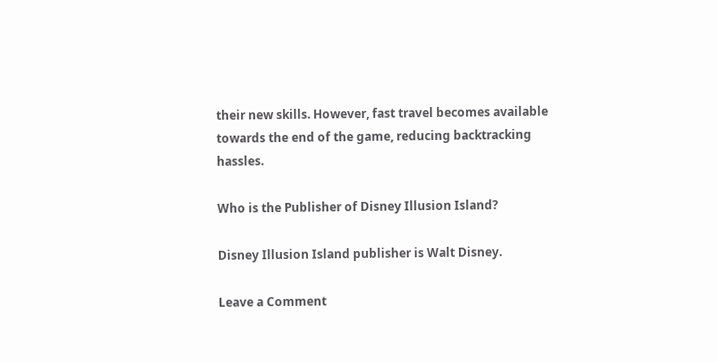their new skills. However, fast travel becomes available towards the end of the game, reducing backtracking hassles.

Who is the Publisher of Disney Illusion Island?

Disney Illusion Island publisher is Walt Disney.

Leave a Comment